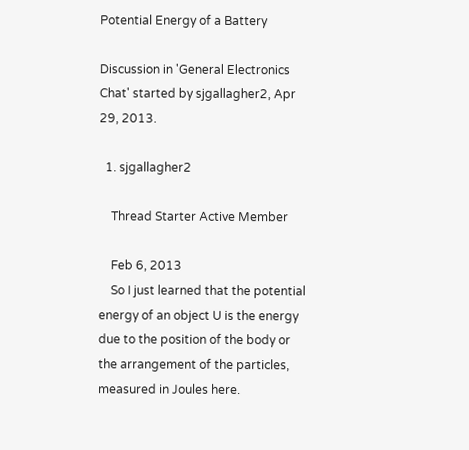Potential Energy of a Battery

Discussion in 'General Electronics Chat' started by sjgallagher2, Apr 29, 2013.

  1. sjgallagher2

    Thread Starter Active Member

    Feb 6, 2013
    So I just learned that the potential energy of an object U is the energy due to the position of the body or the arrangement of the particles, measured in Joules here.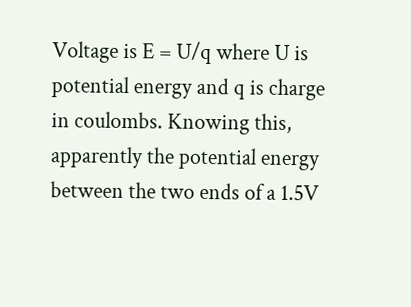Voltage is E = U/q where U is potential energy and q is charge in coulombs. Knowing this, apparently the potential energy between the two ends of a 1.5V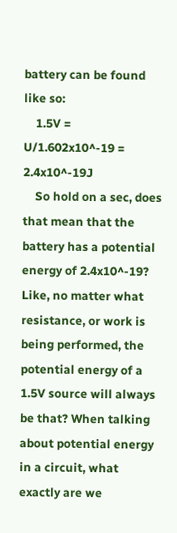battery can be found like so:
    1.5V = U/1.602x10^-19 = 2.4x10^-19J
    So hold on a sec, does that mean that the battery has a potential energy of 2.4x10^-19? Like, no matter what resistance, or work is being performed, the potential energy of a 1.5V source will always be that? When talking about potential energy in a circuit, what exactly are we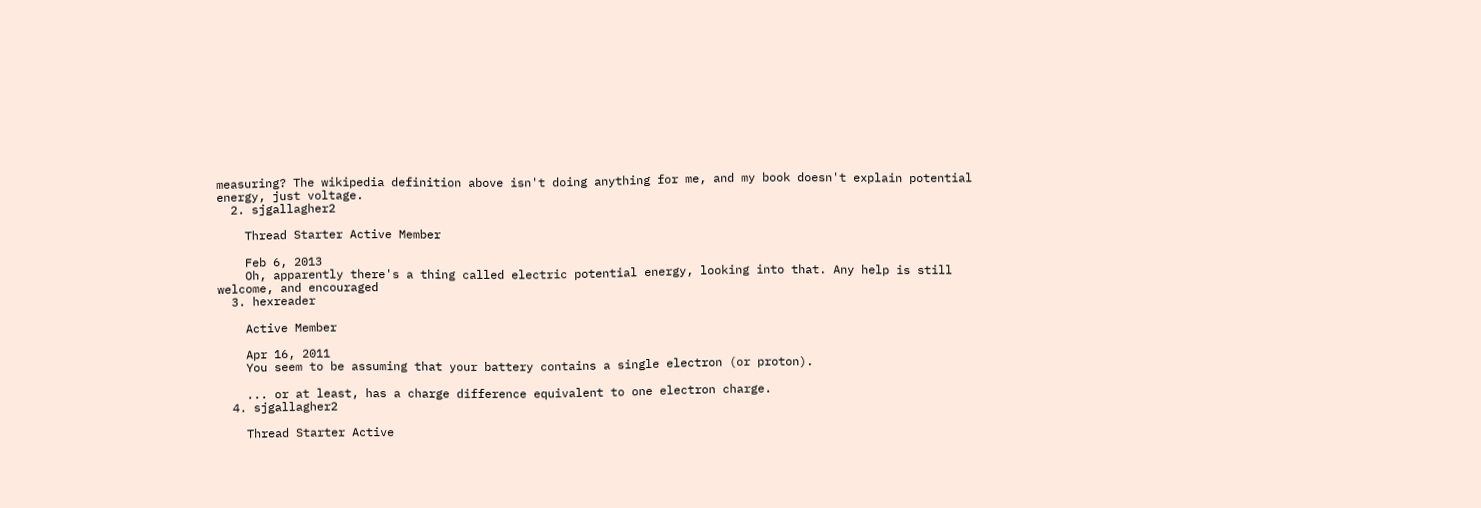measuring? The wikipedia definition above isn't doing anything for me, and my book doesn't explain potential energy, just voltage.
  2. sjgallagher2

    Thread Starter Active Member

    Feb 6, 2013
    Oh, apparently there's a thing called electric potential energy, looking into that. Any help is still welcome, and encouraged
  3. hexreader

    Active Member

    Apr 16, 2011
    You seem to be assuming that your battery contains a single electron (or proton).

    ... or at least, has a charge difference equivalent to one electron charge.
  4. sjgallagher2

    Thread Starter Active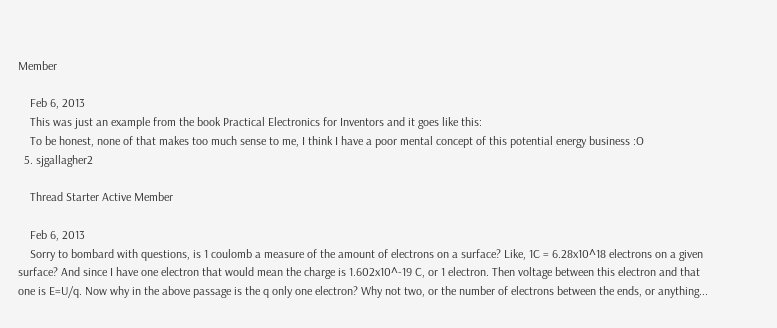Member

    Feb 6, 2013
    This was just an example from the book Practical Electronics for Inventors and it goes like this:
    To be honest, none of that makes too much sense to me, I think I have a poor mental concept of this potential energy business :O
  5. sjgallagher2

    Thread Starter Active Member

    Feb 6, 2013
    Sorry to bombard with questions, is 1 coulomb a measure of the amount of electrons on a surface? Like, 1C = 6.28x10^18 electrons on a given surface? And since I have one electron that would mean the charge is 1.602x10^-19 C, or 1 electron. Then voltage between this electron and that one is E=U/q. Now why in the above passage is the q only one electron? Why not two, or the number of electrons between the ends, or anything...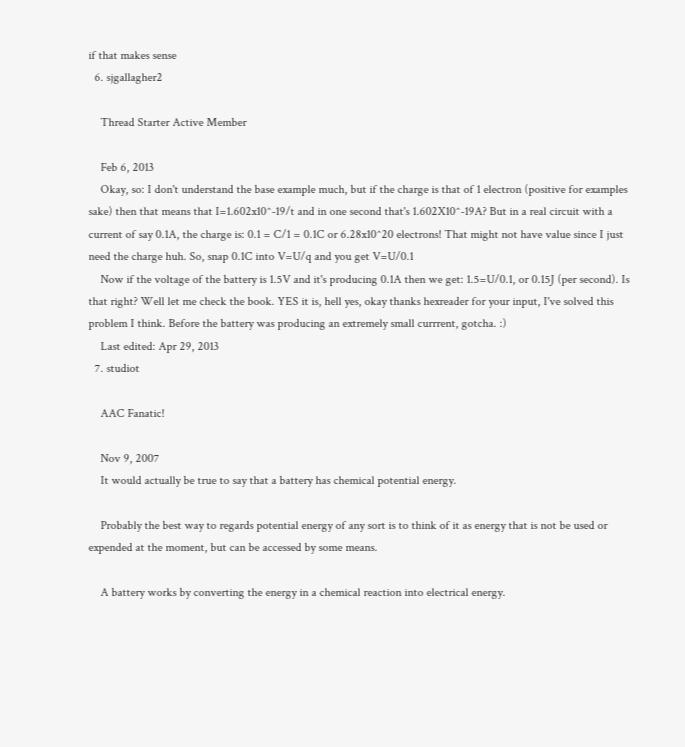if that makes sense
  6. sjgallagher2

    Thread Starter Active Member

    Feb 6, 2013
    Okay, so: I don't understand the base example much, but if the charge is that of 1 electron (positive for examples sake) then that means that I=1.602x10^-19/t and in one second that's 1.602X10^-19A? But in a real circuit with a current of say 0.1A, the charge is: 0.1 = C/1 = 0.1C or 6.28x10^20 electrons! That might not have value since I just need the charge huh. So, snap 0.1C into V=U/q and you get V=U/0.1
    Now if the voltage of the battery is 1.5V and it's producing 0.1A then we get: 1.5=U/0.1, or 0.15J (per second). Is that right? Well let me check the book. YES it is, hell yes, okay thanks hexreader for your input, I've solved this problem I think. Before the battery was producing an extremely small currrent, gotcha. :)
    Last edited: Apr 29, 2013
  7. studiot

    AAC Fanatic!

    Nov 9, 2007
    It would actually be true to say that a battery has chemical potential energy.

    Probably the best way to regards potential energy of any sort is to think of it as energy that is not be used or expended at the moment, but can be accessed by some means.

    A battery works by converting the energy in a chemical reaction into electrical energy.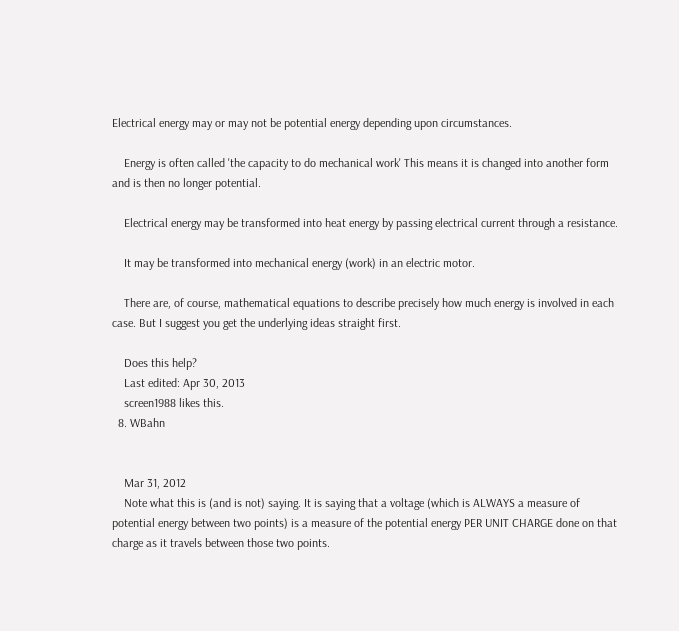Electrical energy may or may not be potential energy depending upon circumstances.

    Energy is often called 'the capacity to do mechanical work' This means it is changed into another form and is then no longer potential.

    Electrical energy may be transformed into heat energy by passing electrical current through a resistance.

    It may be transformed into mechanical energy (work) in an electric motor.

    There are, of course, mathematical equations to describe precisely how much energy is involved in each case. But I suggest you get the underlying ideas straight first.

    Does this help?
    Last edited: Apr 30, 2013
    screen1988 likes this.
  8. WBahn


    Mar 31, 2012
    Note what this is (and is not) saying. It is saying that a voltage (which is ALWAYS a measure of potential energy between two points) is a measure of the potential energy PER UNIT CHARGE done on that charge as it travels between those two points.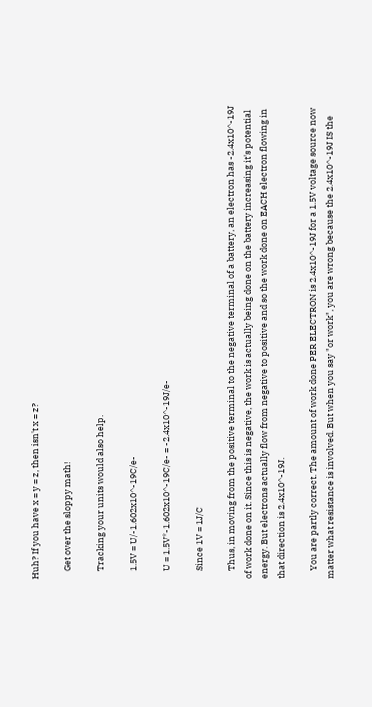Huh? If you have x = y = z, then isn't x = z?

    Get over the sloppy math!

    Tracking your units would also help.

    1.5V = U/-1.602x10^-19C/e-

    U = 1.5V*-1.602x10^-19C/e- = -2.4x10^-19J/e-

    Since 1V = 1J/C

    Thus, in moving from the positive terminal to the negative terminal of a battery, an electron has -2.4x10^-19J of work done on it. Since this is negative, the work is actually being done on the battery increasing it's potential energy. But electrons actually flow from negative to positive and so the work done on EACH electron flowing in that direction is 2.4x10^-19J.

    You are partly correct. The amount of work done PER ELECTRON is 2.4x10^-19J for a 1.5V voltage source now matter what resistance is involved. But when you say "or work", you are wrong because the 2.4x10^-19J IS the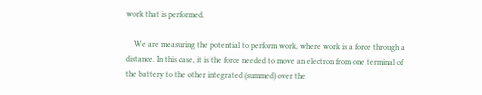work that is performed.

    We are measuring the potential to perform work, where work is a force through a distance. In this case, it is the force needed to move an electron from one terminal of the battery to the other integrated (summed) over the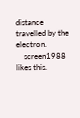distance travelled by the electron.
    screen1988 likes this.